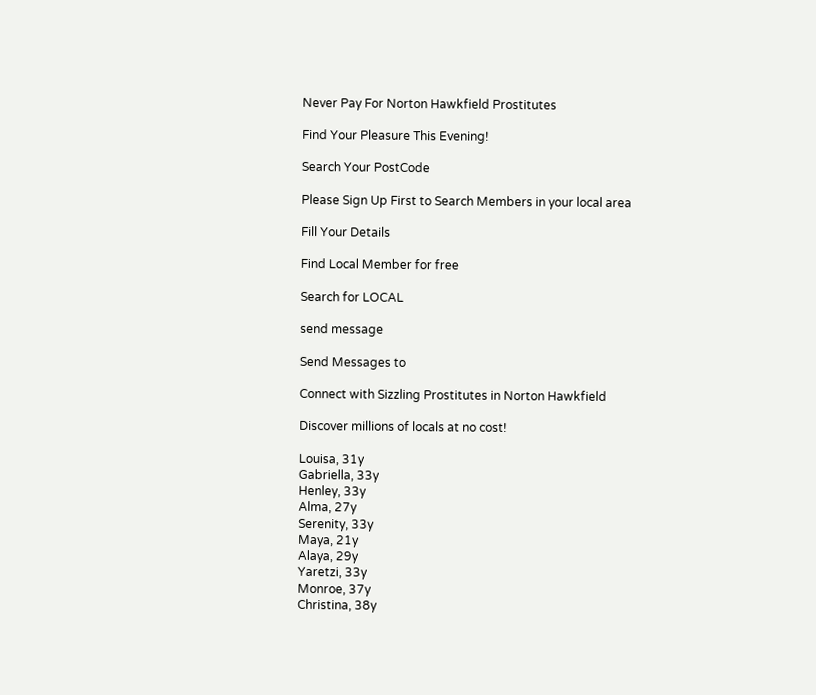Never Pay For Norton Hawkfield Prostitutes

Find Your Pleasure This Evening!

Search Your PostCode

Please Sign Up First to Search Members in your local area

Fill Your Details

Find Local Member for free

Search for LOCAL

send message

Send Messages to

Connect with Sizzling Prostitutes in Norton Hawkfield

Discover millions of locals at no cost!

Louisa, 31y
Gabriella, 33y
Henley, 33y
Alma, 27y
Serenity, 33y
Maya, 21y
Alaya, 29y
Yaretzi, 33y
Monroe, 37y
Christina, 38y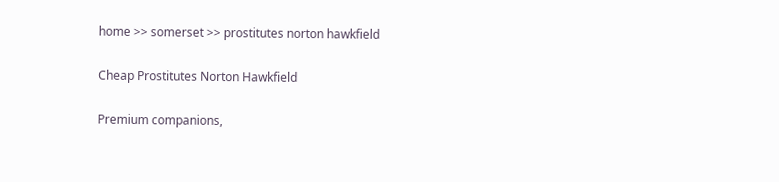home >> somerset >> prostitutes norton hawkfield

Cheap Prostitutes Norton Hawkfield

Premium companions,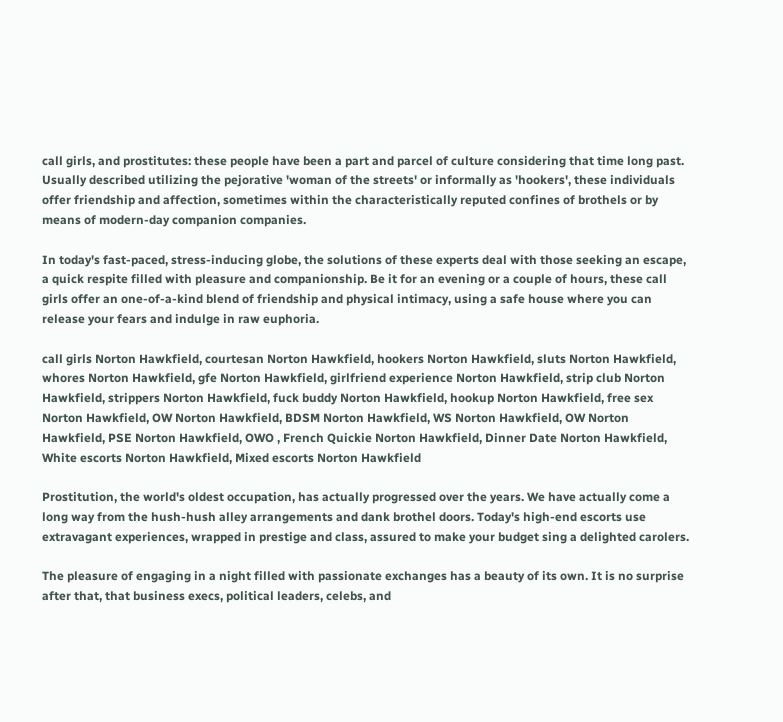call girls, and prostitutes: these people have been a part and parcel of culture considering that time long past. Usually described utilizing the pejorative 'woman of the streets' or informally as 'hookers', these individuals offer friendship and affection, sometimes within the characteristically reputed confines of brothels or by means of modern-day companion companies.

In today's fast-paced, stress-inducing globe, the solutions of these experts deal with those seeking an escape, a quick respite filled with pleasure and companionship. Be it for an evening or a couple of hours, these call girls offer an one-of-a-kind blend of friendship and physical intimacy, using a safe house where you can release your fears and indulge in raw euphoria.

call girls Norton Hawkfield, courtesan Norton Hawkfield, hookers Norton Hawkfield, sluts Norton Hawkfield, whores Norton Hawkfield, gfe Norton Hawkfield, girlfriend experience Norton Hawkfield, strip club Norton Hawkfield, strippers Norton Hawkfield, fuck buddy Norton Hawkfield, hookup Norton Hawkfield, free sex Norton Hawkfield, OW Norton Hawkfield, BDSM Norton Hawkfield, WS Norton Hawkfield, OW Norton Hawkfield, PSE Norton Hawkfield, OWO , French Quickie Norton Hawkfield, Dinner Date Norton Hawkfield, White escorts Norton Hawkfield, Mixed escorts Norton Hawkfield

Prostitution, the world's oldest occupation, has actually progressed over the years. We have actually come a long way from the hush-hush alley arrangements and dank brothel doors. Today's high-end escorts use extravagant experiences, wrapped in prestige and class, assured to make your budget sing a delighted carolers.

The pleasure of engaging in a night filled with passionate exchanges has a beauty of its own. It is no surprise after that, that business execs, political leaders, celebs, and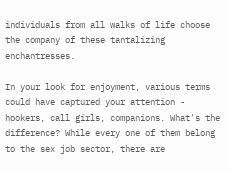individuals from all walks of life choose the company of these tantalizing enchantresses.

In your look for enjoyment, various terms could have captured your attention - hookers, call girls, companions. What's the difference? While every one of them belong to the sex job sector, there are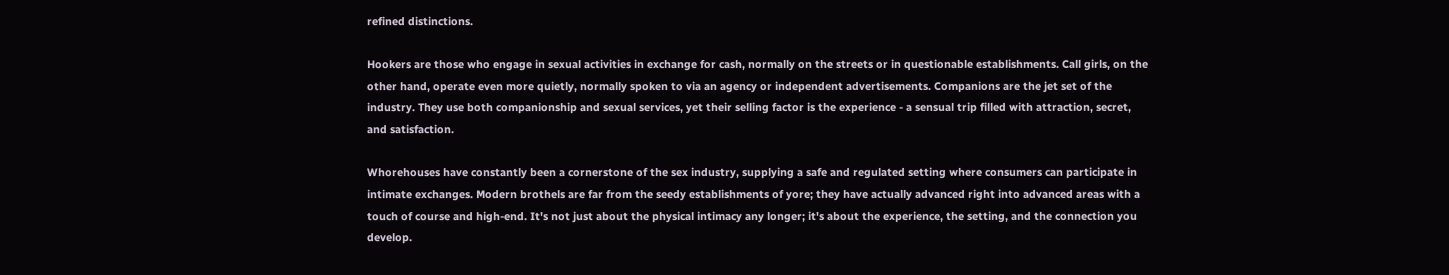refined distinctions.

Hookers are those who engage in sexual activities in exchange for cash, normally on the streets or in questionable establishments. Call girls, on the other hand, operate even more quietly, normally spoken to via an agency or independent advertisements. Companions are the jet set of the industry. They use both companionship and sexual services, yet their selling factor is the experience - a sensual trip filled with attraction, secret, and satisfaction.

Whorehouses have constantly been a cornerstone of the sex industry, supplying a safe and regulated setting where consumers can participate in intimate exchanges. Modern brothels are far from the seedy establishments of yore; they have actually advanced right into advanced areas with a touch of course and high-end. It's not just about the physical intimacy any longer; it's about the experience, the setting, and the connection you develop.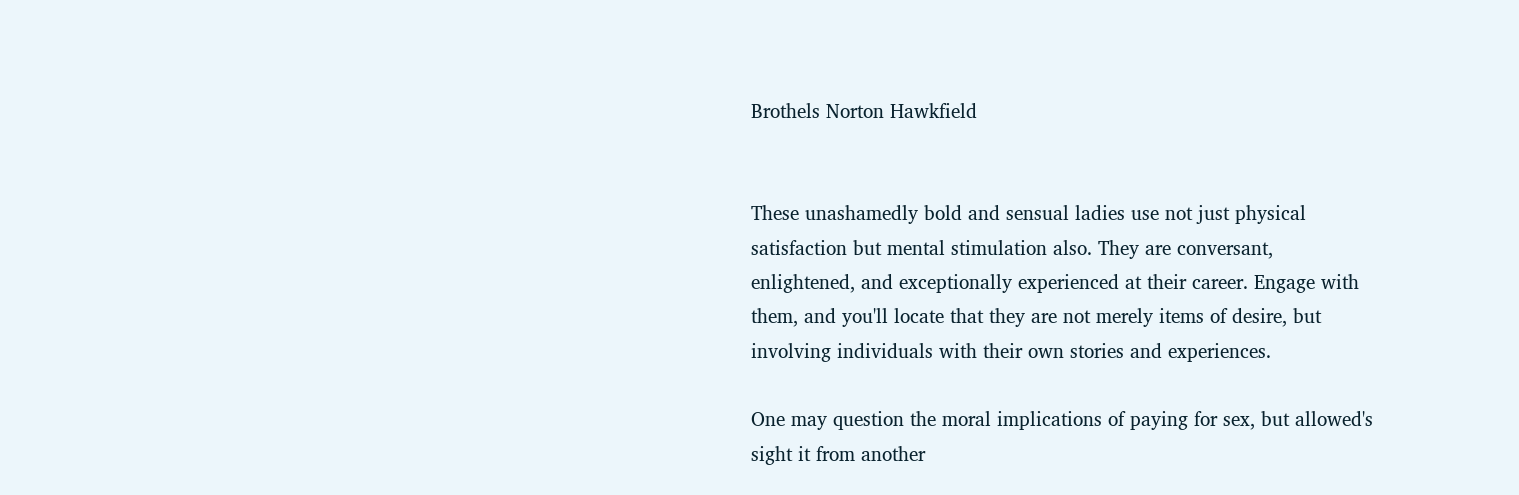Brothels Norton Hawkfield


These unashamedly bold and sensual ladies use not just physical satisfaction but mental stimulation also. They are conversant, enlightened, and exceptionally experienced at their career. Engage with them, and you'll locate that they are not merely items of desire, but involving individuals with their own stories and experiences.

One may question the moral implications of paying for sex, but allowed's sight it from another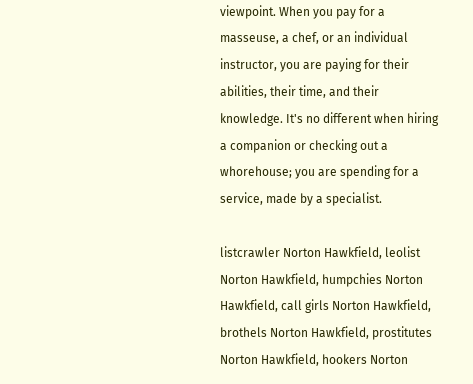viewpoint. When you pay for a masseuse, a chef, or an individual instructor, you are paying for their abilities, their time, and their knowledge. It's no different when hiring a companion or checking out a whorehouse; you are spending for a service, made by a specialist.

listcrawler Norton Hawkfield, leolist Norton Hawkfield, humpchies Norton Hawkfield, call girls Norton Hawkfield, brothels Norton Hawkfield, prostitutes Norton Hawkfield, hookers Norton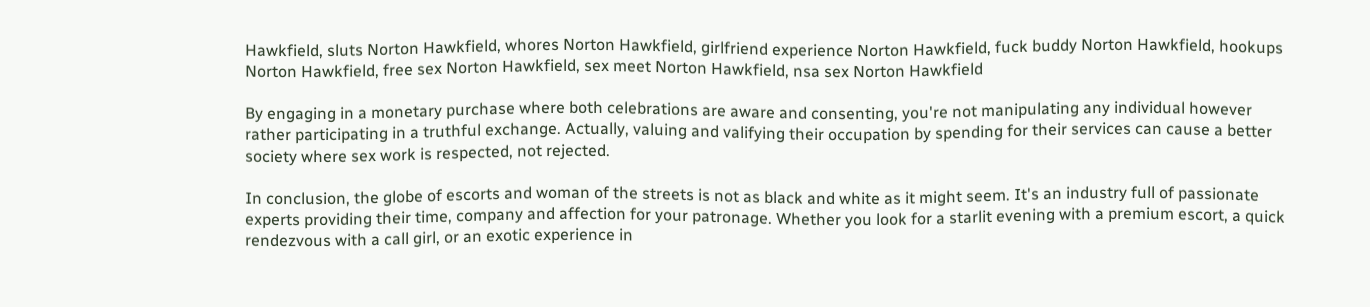Hawkfield, sluts Norton Hawkfield, whores Norton Hawkfield, girlfriend experience Norton Hawkfield, fuck buddy Norton Hawkfield, hookups Norton Hawkfield, free sex Norton Hawkfield, sex meet Norton Hawkfield, nsa sex Norton Hawkfield

By engaging in a monetary purchase where both celebrations are aware and consenting, you're not manipulating any individual however rather participating in a truthful exchange. Actually, valuing and valifying their occupation by spending for their services can cause a better society where sex work is respected, not rejected.

In conclusion, the globe of escorts and woman of the streets is not as black and white as it might seem. It's an industry full of passionate experts providing their time, company and affection for your patronage. Whether you look for a starlit evening with a premium escort, a quick rendezvous with a call girl, or an exotic experience in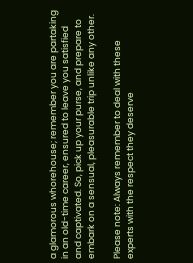a glamorous whorehouse; remember you are partaking in an old-time career, ensured to leave you satisfied and captivated. So, pick up your purse, and prepare to embark on a sensual, pleasurable trip unlike any other.

Please note: Always remember to deal with these experts with the respect they deserve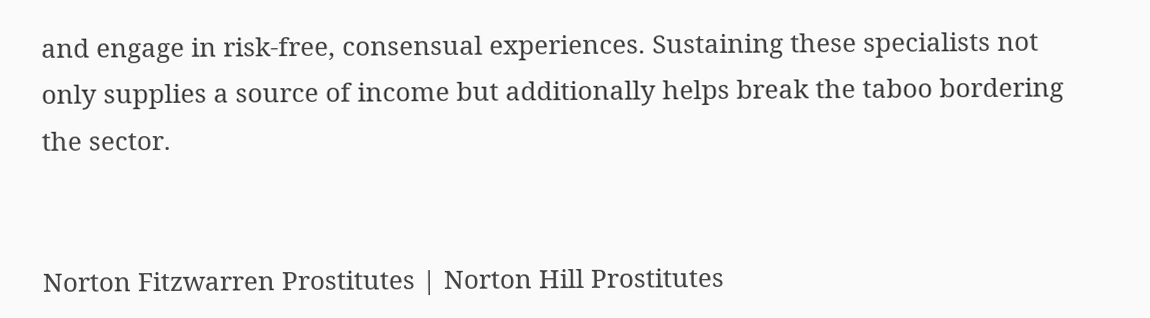and engage in risk-free, consensual experiences. Sustaining these specialists not only supplies a source of income but additionally helps break the taboo bordering the sector.


Norton Fitzwarren Prostitutes | Norton Hill Prostitutes